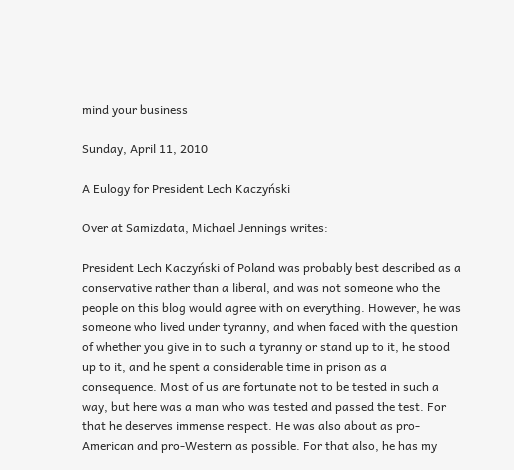mind your business

Sunday, April 11, 2010

A Eulogy for President Lech Kaczyński

Over at Samizdata, Michael Jennings writes:

President Lech Kaczyński of Poland was probably best described as a conservative rather than a liberal, and was not someone who the people on this blog would agree with on everything. However, he was someone who lived under tyranny, and when faced with the question of whether you give in to such a tyranny or stand up to it, he stood up to it, and he spent a considerable time in prison as a consequence. Most of us are fortunate not to be tested in such a way, but here was a man who was tested and passed the test. For that he deserves immense respect. He was also about as pro-American and pro-Western as possible. For that also, he has my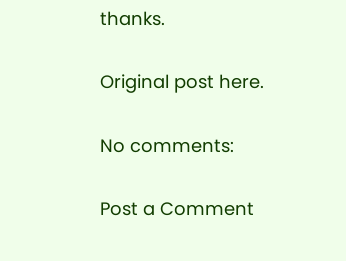thanks.

Original post here.

No comments:

Post a Comment